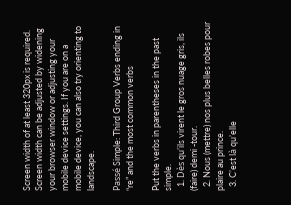Screen width of at least 320px is required. Screen width can be adjusted by widening your browser window or adjusting your mobile device settings. If you are on a mobile device, you can also try orienting to landscape.

Passé Simple: Third Group Verbs ending in “re” and the most common verbs

Put the verbs in parentheses in the past simple.
  1. Dès qu’ils virent le gros nuage gris, ils (faire) demi -tour.
  2. Nous (mettre) nos plus belles robes pour plaire au prince.
  3. C’est là qu’elle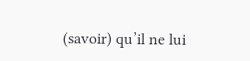(savoir) qu’il ne lui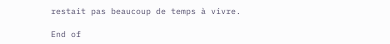restait pas beaucoup de temps à vivre.

End of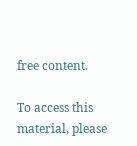free content.

To access this material, please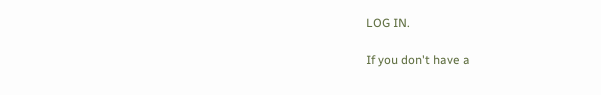LOG IN.

If you don't have a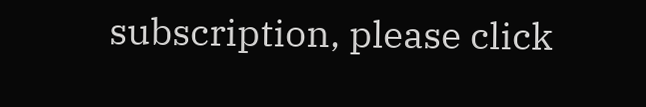subscription, please click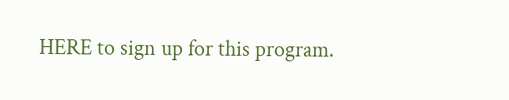HERE to sign up for this program.